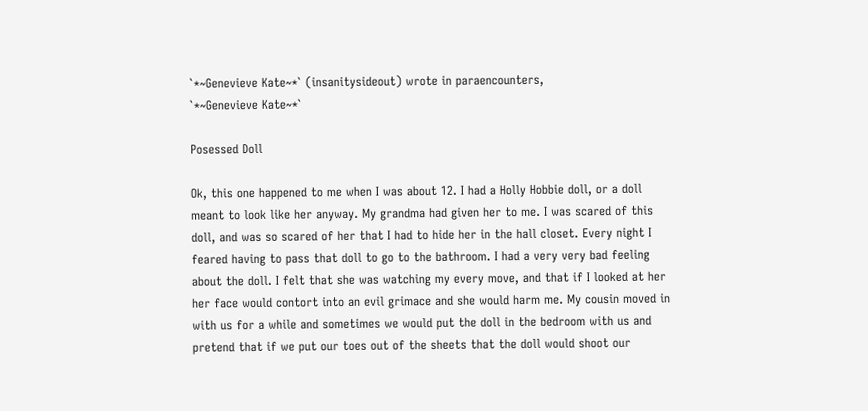`*~Genevieve Kate~*` (insanitysideout) wrote in paraencounters,
`*~Genevieve Kate~*`

Posessed Doll

Ok, this one happened to me when I was about 12. I had a Holly Hobbie doll, or a doll meant to look like her anyway. My grandma had given her to me. I was scared of this doll, and was so scared of her that I had to hide her in the hall closet. Every night I feared having to pass that doll to go to the bathroom. I had a very very bad feeling about the doll. I felt that she was watching my every move, and that if I looked at her her face would contort into an evil grimace and she would harm me. My cousin moved in with us for a while and sometimes we would put the doll in the bedroom with us and pretend that if we put our toes out of the sheets that the doll would shoot our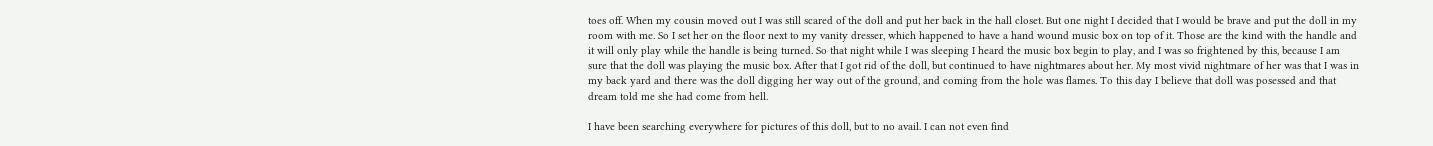toes off. When my cousin moved out I was still scared of the doll and put her back in the hall closet. But one night I decided that I would be brave and put the doll in my room with me. So I set her on the floor next to my vanity dresser, which happened to have a hand wound music box on top of it. Those are the kind with the handle and it will only play while the handle is being turned. So that night while I was sleeping I heard the music box begin to play, and I was so frightened by this, because I am sure that the doll was playing the music box. After that I got rid of the doll, but continued to have nightmares about her. My most vivid nightmare of her was that I was in my back yard and there was the doll digging her way out of the ground, and coming from the hole was flames. To this day I believe that doll was posessed and that dream told me she had come from hell.

I have been searching everywhere for pictures of this doll, but to no avail. I can not even find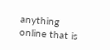anything online that is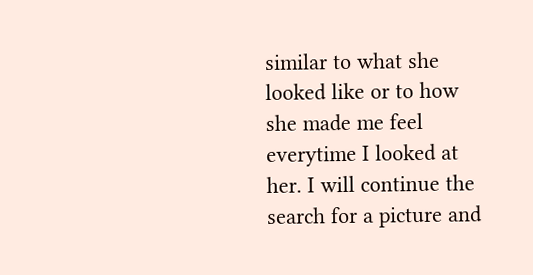similar to what she looked like or to how she made me feel everytime I looked at her. I will continue the search for a picture and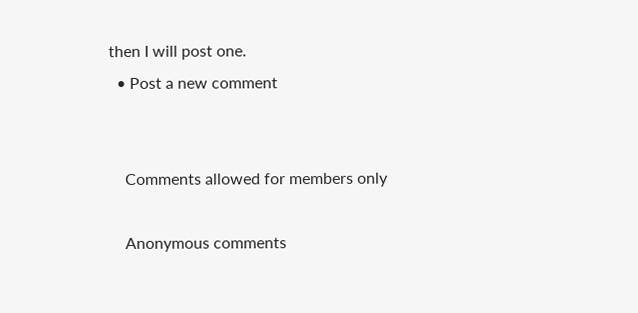then I will post one.
  • Post a new comment


    Comments allowed for members only

    Anonymous comments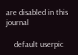are disabled in this journal

    default userpic